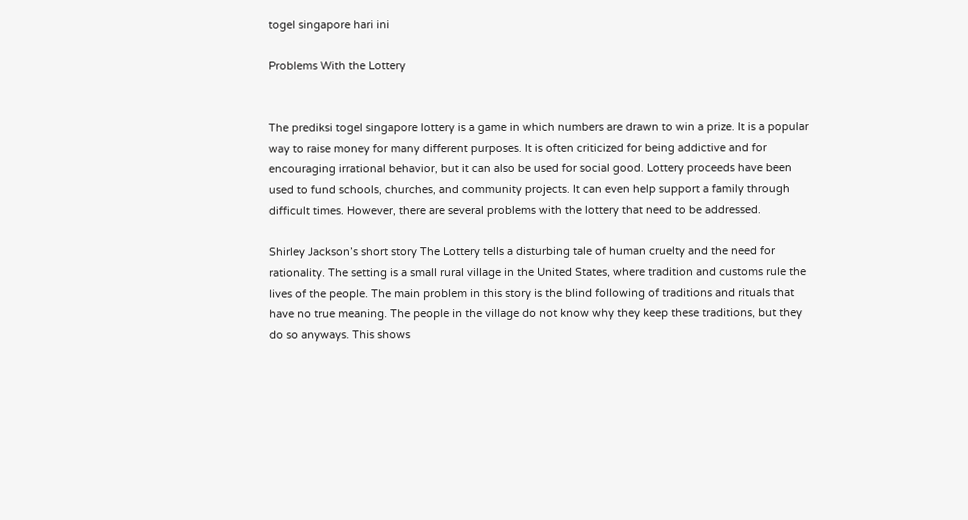togel singapore hari ini

Problems With the Lottery


The prediksi togel singapore lottery is a game in which numbers are drawn to win a prize. It is a popular way to raise money for many different purposes. It is often criticized for being addictive and for encouraging irrational behavior, but it can also be used for social good. Lottery proceeds have been used to fund schools, churches, and community projects. It can even help support a family through difficult times. However, there are several problems with the lottery that need to be addressed.

Shirley Jackson’s short story The Lottery tells a disturbing tale of human cruelty and the need for rationality. The setting is a small rural village in the United States, where tradition and customs rule the lives of the people. The main problem in this story is the blind following of traditions and rituals that have no true meaning. The people in the village do not know why they keep these traditions, but they do so anyways. This shows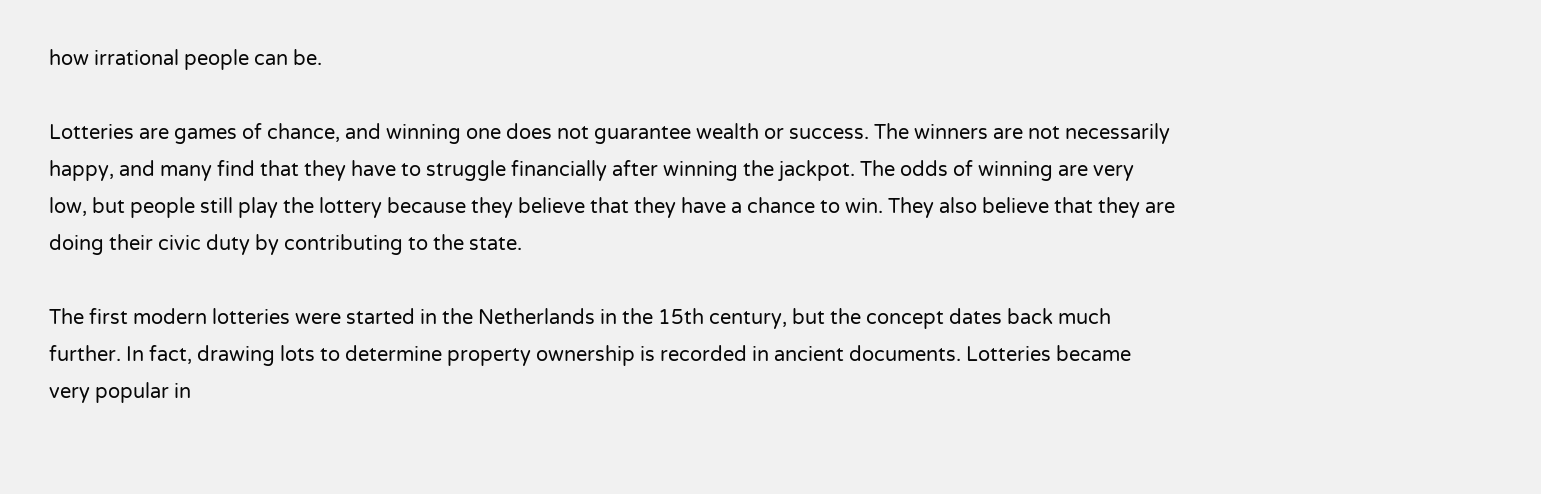how irrational people can be.

Lotteries are games of chance, and winning one does not guarantee wealth or success. The winners are not necessarily happy, and many find that they have to struggle financially after winning the jackpot. The odds of winning are very low, but people still play the lottery because they believe that they have a chance to win. They also believe that they are doing their civic duty by contributing to the state.

The first modern lotteries were started in the Netherlands in the 15th century, but the concept dates back much further. In fact, drawing lots to determine property ownership is recorded in ancient documents. Lotteries became very popular in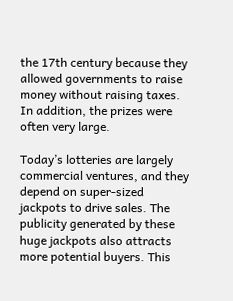the 17th century because they allowed governments to raise money without raising taxes. In addition, the prizes were often very large.

Today’s lotteries are largely commercial ventures, and they depend on super-sized jackpots to drive sales. The publicity generated by these huge jackpots also attracts more potential buyers. This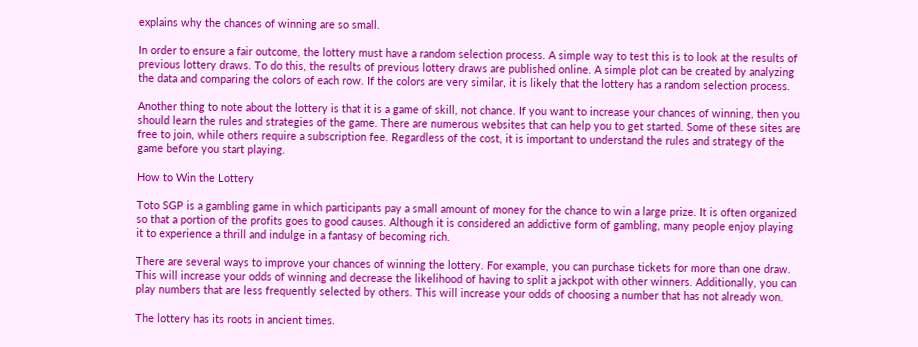explains why the chances of winning are so small.

In order to ensure a fair outcome, the lottery must have a random selection process. A simple way to test this is to look at the results of previous lottery draws. To do this, the results of previous lottery draws are published online. A simple plot can be created by analyzing the data and comparing the colors of each row. If the colors are very similar, it is likely that the lottery has a random selection process.

Another thing to note about the lottery is that it is a game of skill, not chance. If you want to increase your chances of winning, then you should learn the rules and strategies of the game. There are numerous websites that can help you to get started. Some of these sites are free to join, while others require a subscription fee. Regardless of the cost, it is important to understand the rules and strategy of the game before you start playing.

How to Win the Lottery

Toto SGP is a gambling game in which participants pay a small amount of money for the chance to win a large prize. It is often organized so that a portion of the profits goes to good causes. Although it is considered an addictive form of gambling, many people enjoy playing it to experience a thrill and indulge in a fantasy of becoming rich.

There are several ways to improve your chances of winning the lottery. For example, you can purchase tickets for more than one draw. This will increase your odds of winning and decrease the likelihood of having to split a jackpot with other winners. Additionally, you can play numbers that are less frequently selected by others. This will increase your odds of choosing a number that has not already won.

The lottery has its roots in ancient times.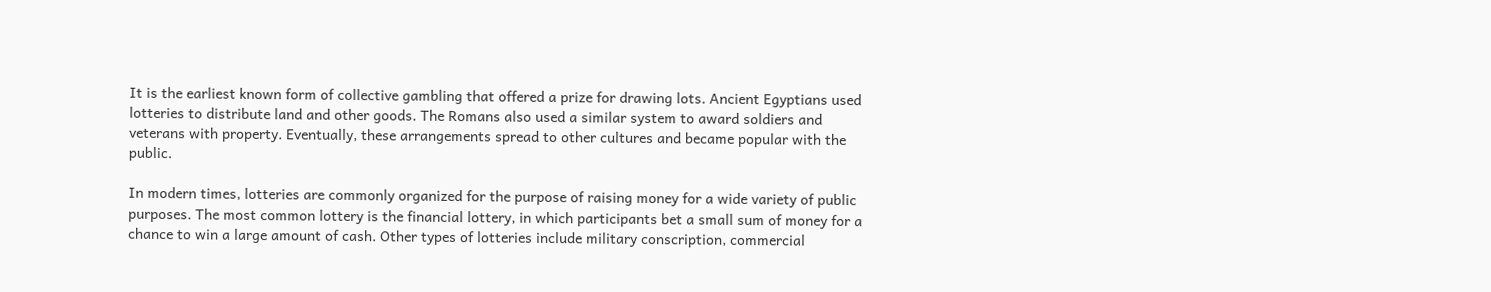It is the earliest known form of collective gambling that offered a prize for drawing lots. Ancient Egyptians used lotteries to distribute land and other goods. The Romans also used a similar system to award soldiers and veterans with property. Eventually, these arrangements spread to other cultures and became popular with the public.

In modern times, lotteries are commonly organized for the purpose of raising money for a wide variety of public purposes. The most common lottery is the financial lottery, in which participants bet a small sum of money for a chance to win a large amount of cash. Other types of lotteries include military conscription, commercial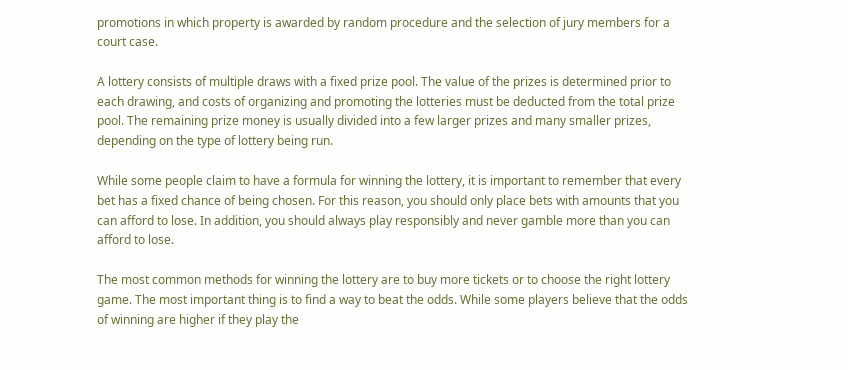promotions in which property is awarded by random procedure and the selection of jury members for a court case.

A lottery consists of multiple draws with a fixed prize pool. The value of the prizes is determined prior to each drawing, and costs of organizing and promoting the lotteries must be deducted from the total prize pool. The remaining prize money is usually divided into a few larger prizes and many smaller prizes, depending on the type of lottery being run.

While some people claim to have a formula for winning the lottery, it is important to remember that every bet has a fixed chance of being chosen. For this reason, you should only place bets with amounts that you can afford to lose. In addition, you should always play responsibly and never gamble more than you can afford to lose.

The most common methods for winning the lottery are to buy more tickets or to choose the right lottery game. The most important thing is to find a way to beat the odds. While some players believe that the odds of winning are higher if they play the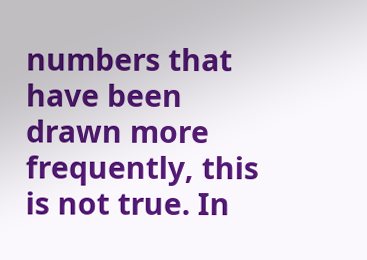numbers that have been drawn more frequently, this is not true. In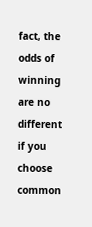fact, the odds of winning are no different if you choose common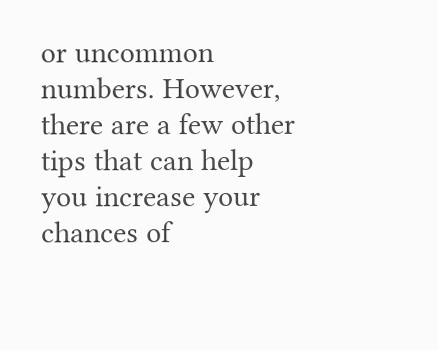or uncommon numbers. However, there are a few other tips that can help you increase your chances of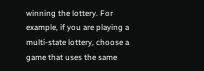winning the lottery. For example, if you are playing a multi-state lottery, choose a game that uses the same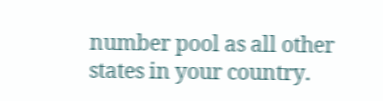number pool as all other states in your country.